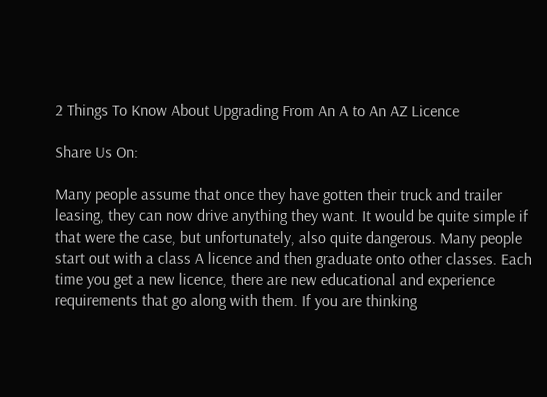2 Things To Know About Upgrading From An A to An AZ Licence

Share Us On:

Many people assume that once they have gotten their truck and trailer leasing, they can now drive anything they want. It would be quite simple if that were the case, but unfortunately, also quite dangerous. Many people start out with a class A licence and then graduate onto other classes. Each time you get a new licence, there are new educational and experience requirements that go along with them. If you are thinking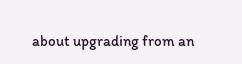about upgrading from an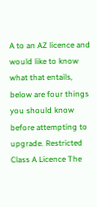A to an AZ licence and would like to know what that entails, below are four things you should know before attempting to upgrade. Restricted Class A Licence The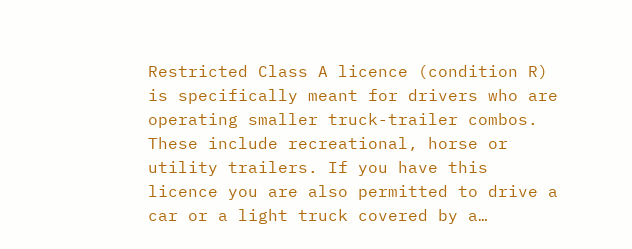Restricted Class A licence (condition R) is specifically meant for drivers who are operating smaller truck-trailer combos. These include recreational, horse or utility trailers. If you have this licence you are also permitted to drive a car or a light truck covered by a…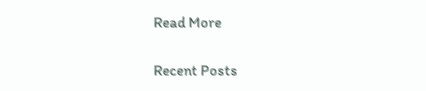Read More

Recent Posts